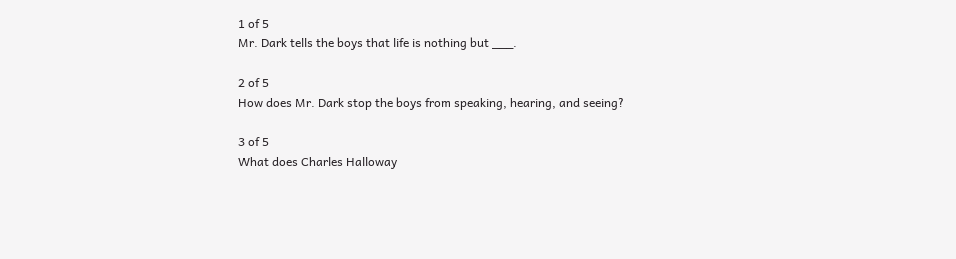1 of 5
Mr. Dark tells the boys that life is nothing but ___.

2 of 5
How does Mr. Dark stop the boys from speaking, hearing, and seeing?

3 of 5
What does Charles Halloway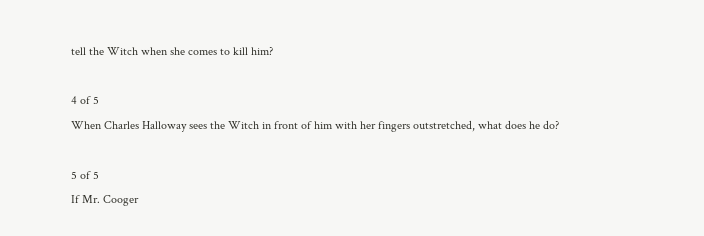tell the Witch when she comes to kill him?

4 of 5
When Charles Halloway sees the Witch in front of him with her fingers outstretched, what does he do?

5 of 5
If Mr. Cooger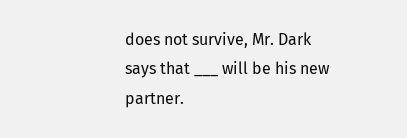does not survive, Mr. Dark says that ___ will be his new partner.